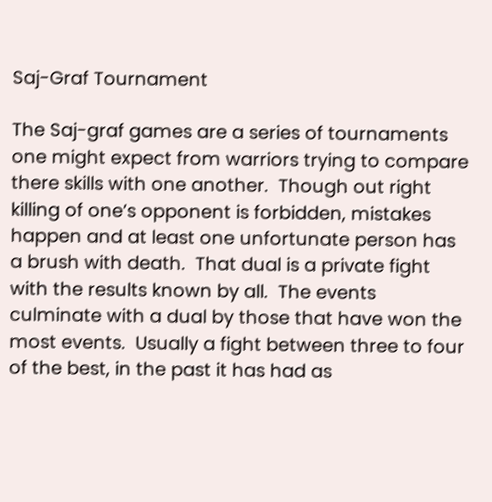Saj-Graf Tournament

The Saj-graf games are a series of tournaments one might expect from warriors trying to compare there skills with one another.  Though out right killing of one’s opponent is forbidden, mistakes happen and at least one unfortunate person has a brush with death.  That dual is a private fight with the results known by all.  The events culminate with a dual by those that have won the most events.  Usually a fight between three to four of the best, in the past it has had as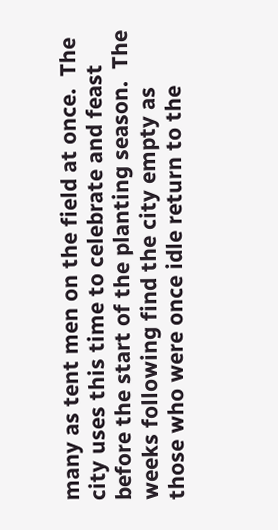many as tent men on the field at once.  The city uses this time to celebrate and feast before the start of the planting season.  The weeks following find the city empty as those who were once idle return to the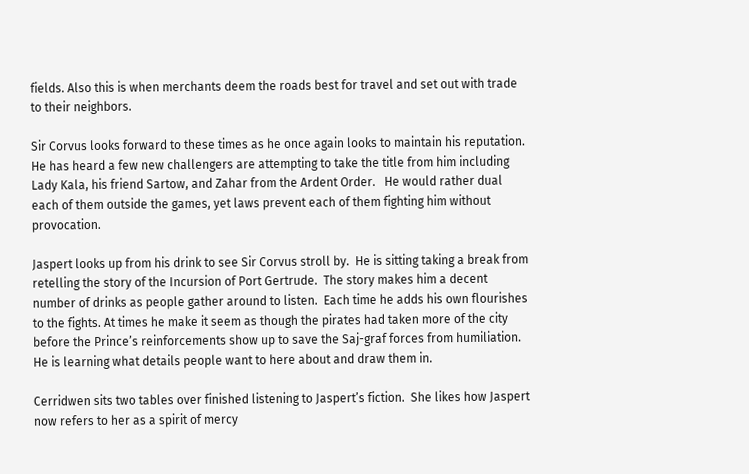fields. Also this is when merchants deem the roads best for travel and set out with trade to their neighbors.

Sir Corvus looks forward to these times as he once again looks to maintain his reputation.  He has heard a few new challengers are attempting to take the title from him including Lady Kala, his friend Sartow, and Zahar from the Ardent Order.   He would rather dual each of them outside the games, yet laws prevent each of them fighting him without provocation.

Jaspert looks up from his drink to see Sir Corvus stroll by.  He is sitting taking a break from retelling the story of the Incursion of Port Gertrude.  The story makes him a decent number of drinks as people gather around to listen.  Each time he adds his own flourishes to the fights. At times he make it seem as though the pirates had taken more of the city before the Prince’s reinforcements show up to save the Saj-graf forces from humiliation.  He is learning what details people want to here about and draw them in.

Cerridwen sits two tables over finished listening to Jaspert’s fiction.  She likes how Jaspert now refers to her as a spirit of mercy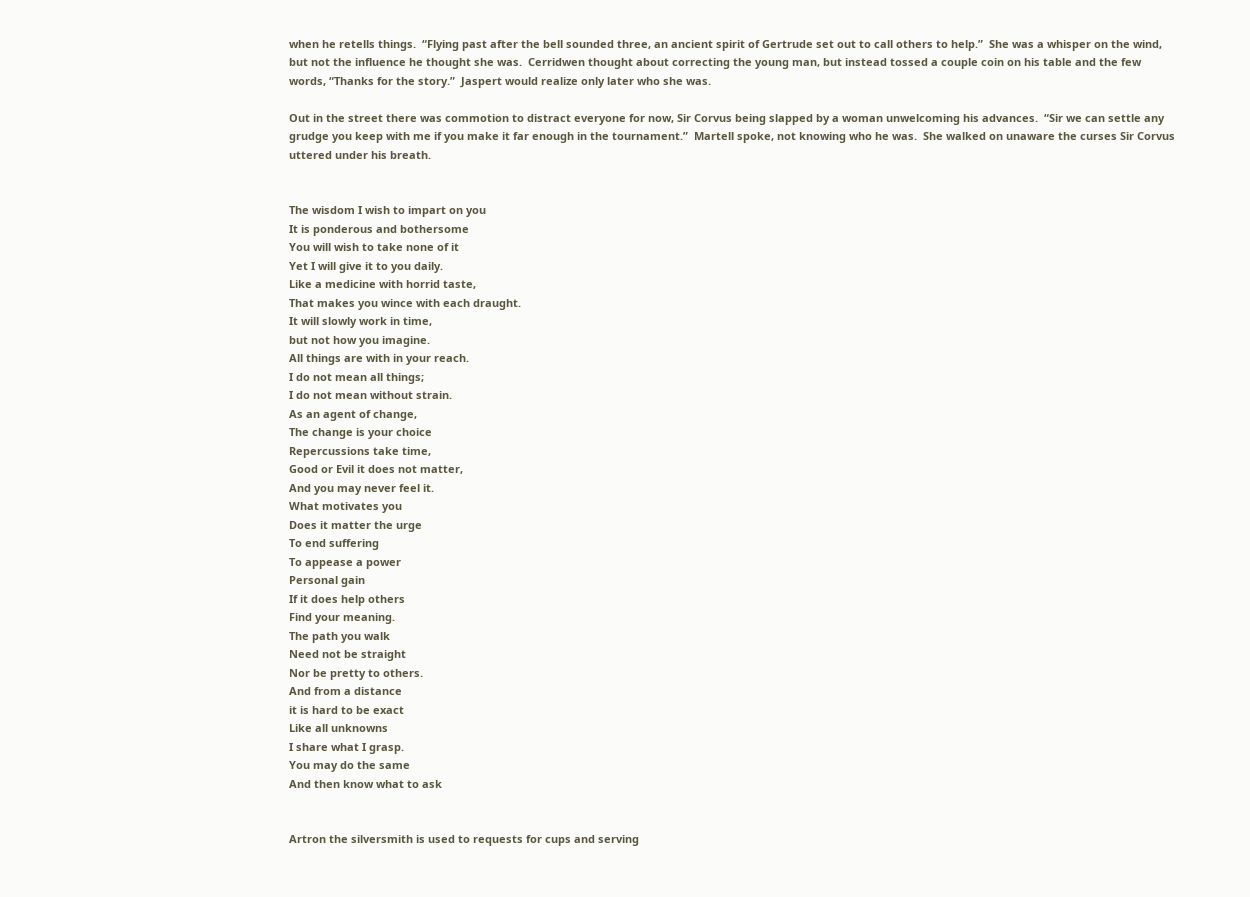when he retells things.  “Flying past after the bell sounded three, an ancient spirit of Gertrude set out to call others to help.”  She was a whisper on the wind, but not the influence he thought she was.  Cerridwen thought about correcting the young man, but instead tossed a couple coin on his table and the few words, “Thanks for the story.”  Jaspert would realize only later who she was.

Out in the street there was commotion to distract everyone for now, Sir Corvus being slapped by a woman unwelcoming his advances.  “Sir we can settle any grudge you keep with me if you make it far enough in the tournament.”  Martell spoke, not knowing who he was.  She walked on unaware the curses Sir Corvus uttered under his breath.


The wisdom I wish to impart on you
It is ponderous and bothersome
You will wish to take none of it
Yet I will give it to you daily.
Like a medicine with horrid taste,
That makes you wince with each draught.
It will slowly work in time,
but not how you imagine.
All things are with in your reach.
I do not mean all things;
I do not mean without strain.
As an agent of change,
The change is your choice
Repercussions take time,
Good or Evil it does not matter,
And you may never feel it.
What motivates you
Does it matter the urge
To end suffering
To appease a power
Personal gain
If it does help others
Find your meaning.
The path you walk
Need not be straight
Nor be pretty to others.
And from a distance
it is hard to be exact
Like all unknowns
I share what I grasp.
You may do the same
And then know what to ask


Artron the silversmith is used to requests for cups and serving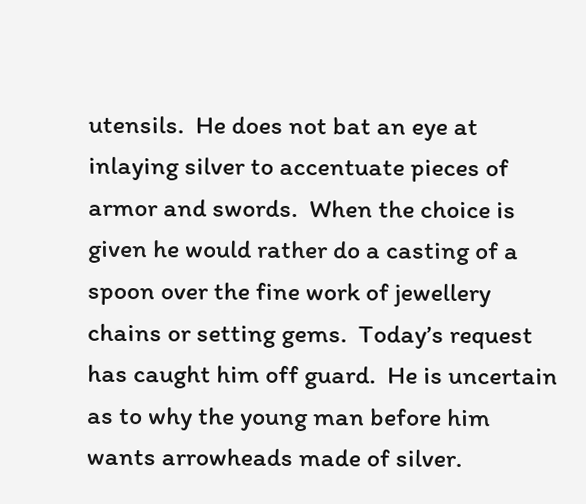utensils.  He does not bat an eye at inlaying silver to accentuate pieces of armor and swords.  When the choice is given he would rather do a casting of a spoon over the fine work of jewellery chains or setting gems.  Today’s request has caught him off guard.  He is uncertain as to why the young man before him wants arrowheads made of silver.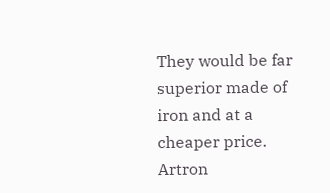They would be far superior made of iron and at a cheaper price.  Artron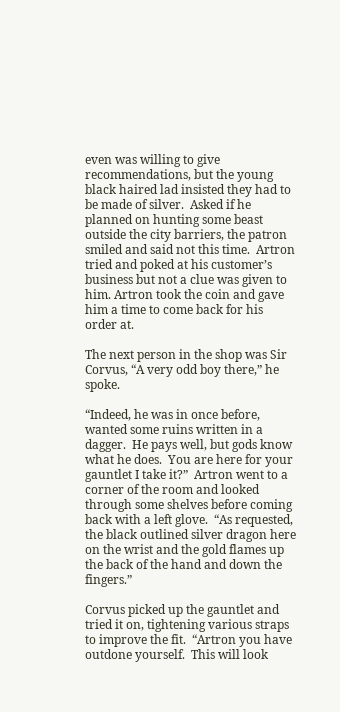even was willing to give recommendations, but the young black haired lad insisted they had to be made of silver.  Asked if he planned on hunting some beast outside the city barriers, the patron smiled and said not this time.  Artron tried and poked at his customer’s business but not a clue was given to him. Artron took the coin and gave him a time to come back for his order at.

The next person in the shop was Sir Corvus, “A very odd boy there,” he spoke.

“Indeed, he was in once before, wanted some ruins written in a dagger.  He pays well, but gods know what he does.  You are here for your gauntlet I take it?”  Artron went to a corner of the room and looked through some shelves before coming back with a left glove.  “As requested, the black outlined silver dragon here on the wrist and the gold flames up the back of the hand and down the fingers.”

Corvus picked up the gauntlet and tried it on, tightening various straps to improve the fit.  “Artron you have outdone yourself.  This will look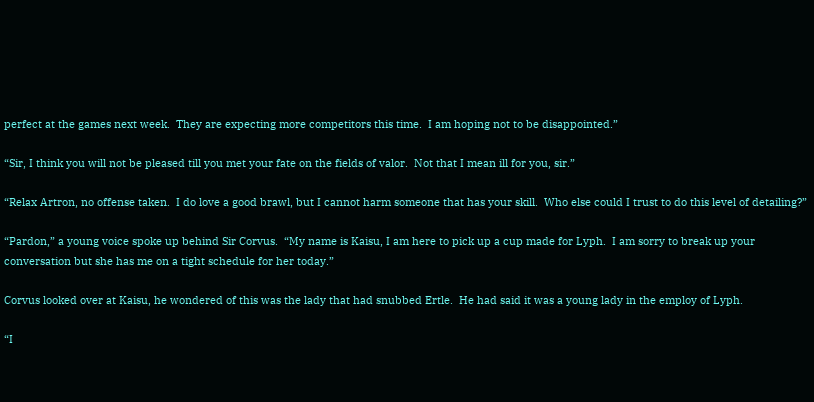perfect at the games next week.  They are expecting more competitors this time.  I am hoping not to be disappointed.”

“Sir, I think you will not be pleased till you met your fate on the fields of valor.  Not that I mean ill for you, sir.”

“Relax Artron, no offense taken.  I do love a good brawl, but I cannot harm someone that has your skill.  Who else could I trust to do this level of detailing?”

“Pardon,” a young voice spoke up behind Sir Corvus.  “My name is Kaisu, I am here to pick up a cup made for Lyph.  I am sorry to break up your conversation but she has me on a tight schedule for her today.”

Corvus looked over at Kaisu, he wondered of this was the lady that had snubbed Ertle.  He had said it was a young lady in the employ of Lyph.

“I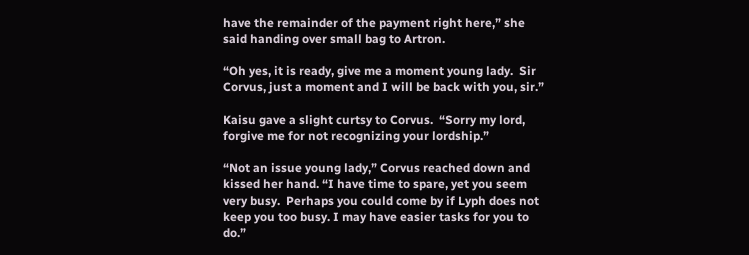have the remainder of the payment right here,” she said handing over small bag to Artron.

“Oh yes, it is ready, give me a moment young lady.  Sir Corvus, just a moment and I will be back with you, sir.”

Kaisu gave a slight curtsy to Corvus.  “Sorry my lord, forgive me for not recognizing your lordship.”

“Not an issue young lady,” Corvus reached down and kissed her hand. “I have time to spare, yet you seem very busy.  Perhaps you could come by if Lyph does not keep you too busy. I may have easier tasks for you to do.”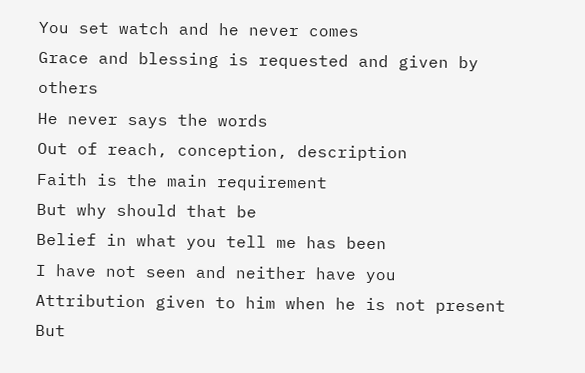You set watch and he never comes
Grace and blessing is requested and given by others
He never says the words
Out of reach, conception, description
Faith is the main requirement
But why should that be
Belief in what you tell me has been
I have not seen and neither have you
Attribution given to him when he is not present
But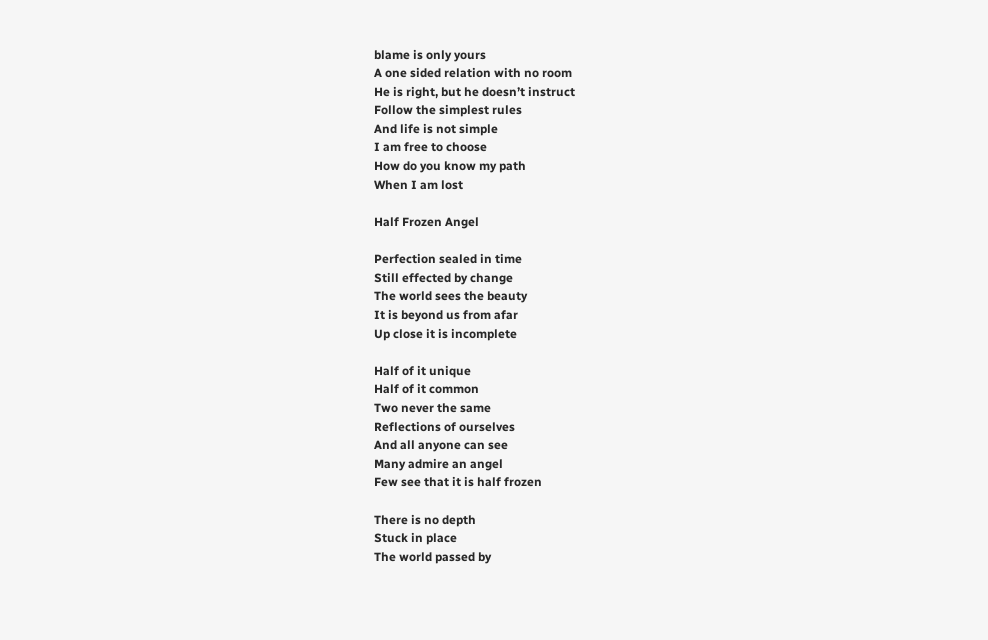blame is only yours
A one sided relation with no room
He is right, but he doesn’t instruct
Follow the simplest rules
And life is not simple
I am free to choose
How do you know my path
When I am lost

Half Frozen Angel

Perfection sealed in time
Still effected by change
The world sees the beauty
It is beyond us from afar
Up close it is incomplete

Half of it unique
Half of it common
Two never the same
Reflections of ourselves
And all anyone can see
Many admire an angel
Few see that it is half frozen

There is no depth
Stuck in place
The world passed by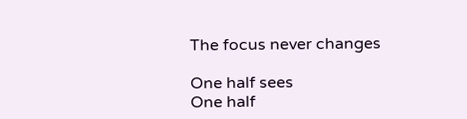The focus never changes

One half sees
One half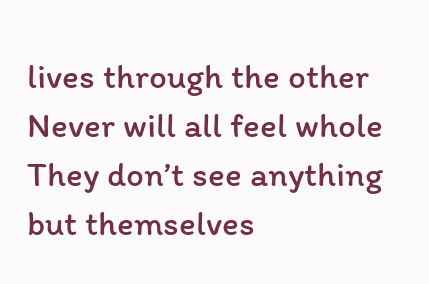lives through the other
Never will all feel whole
They don’t see anything but themselves